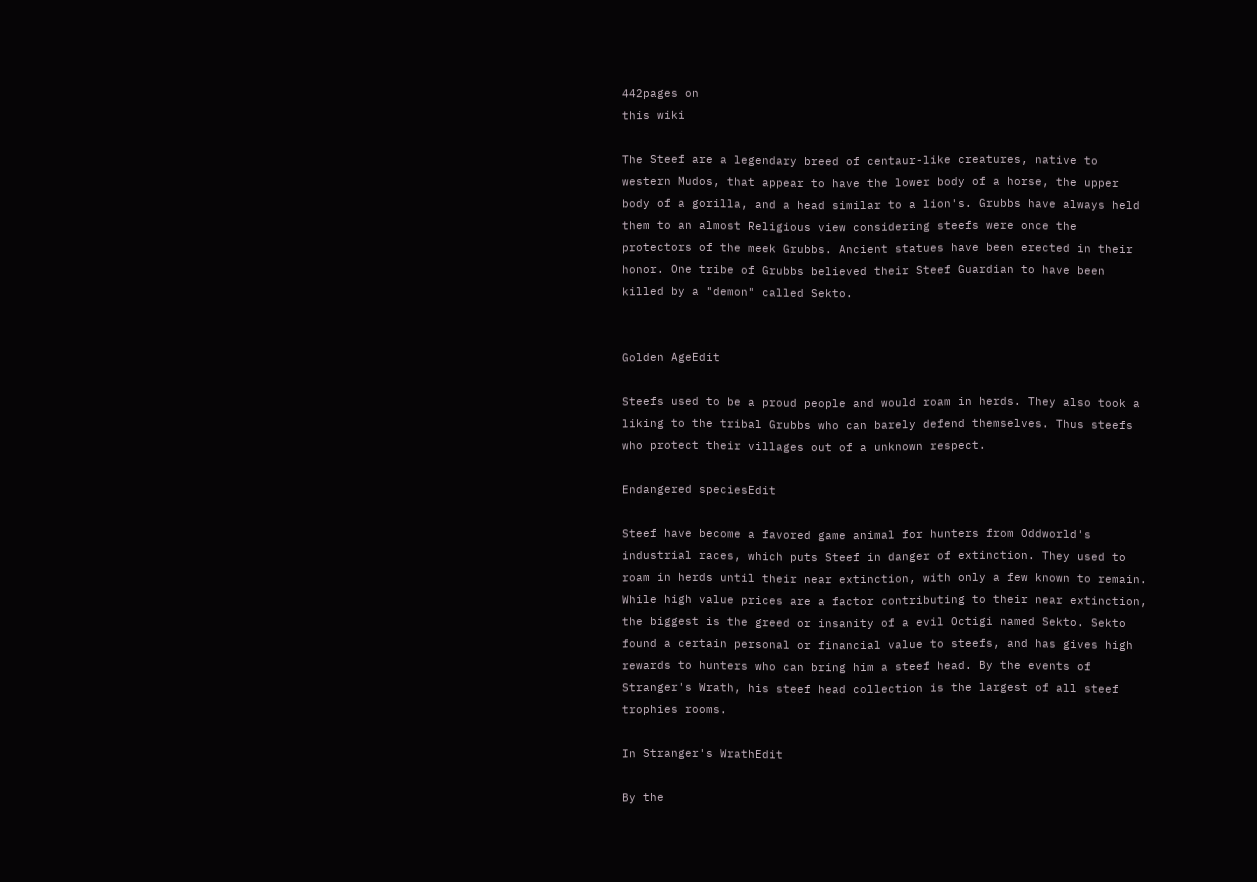442pages on
this wiki

The Steef are a legendary breed of centaur-like creatures, native to western Mudos, that appear to have the lower body of a horse, the upper body of a gorilla, and a head similar to a lion's. Grubbs have always held them to an almost Religious view considering steefs were once the protectors of the meek Grubbs. Ancient statues have been erected in their honor. One tribe of Grubbs believed their Steef Guardian to have been killed by a "demon" called Sekto.


Golden AgeEdit

Steefs used to be a proud people and would roam in herds. They also took a liking to the tribal Grubbs who can barely defend themselves. Thus steefs who protect their villages out of a unknown respect.

Endangered speciesEdit

Steef have become a favored game animal for hunters from Oddworld's industrial races, which puts Steef in danger of extinction. They used to roam in herds until their near extinction, with only a few known to remain. While high value prices are a factor contributing to their near extinction, the biggest is the greed or insanity of a evil Octigi named Sekto. Sekto found a certain personal or financial value to steefs, and has gives high rewards to hunters who can bring him a steef head. By the events of Stranger's Wrath, his steef head collection is the largest of all steef trophies rooms.

In Stranger's WrathEdit

By the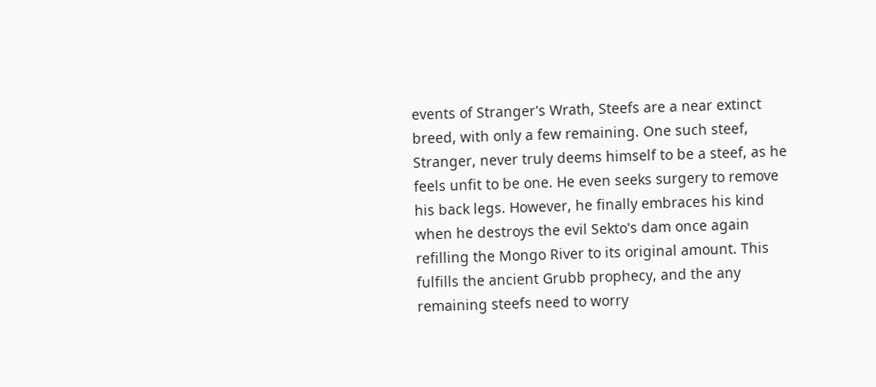events of Stranger's Wrath, Steefs are a near extinct breed, with only a few remaining. One such steef, Stranger, never truly deems himself to be a steef, as he feels unfit to be one. He even seeks surgery to remove his back legs. However, he finally embraces his kind when he destroys the evil Sekto's dam once again refilling the Mongo River to its original amount. This fulfills the ancient Grubb prophecy, and the any remaining steefs need to worry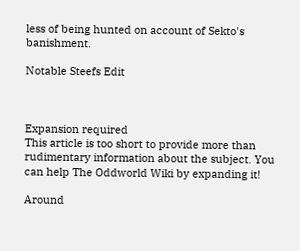less of being hunted on account of Sekto's banishment.

Notable Steefs Edit



Expansion required
This article is too short to provide more than rudimentary information about the subject. You can help The Oddworld Wiki by expanding it!

Around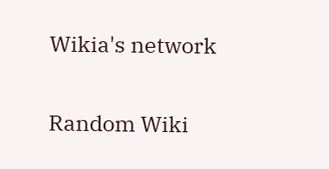Wikia's network

Random Wiki